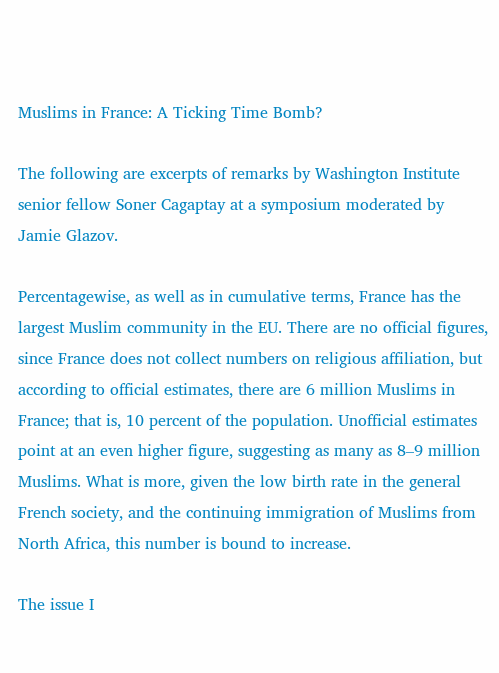Muslims in France: A Ticking Time Bomb?

The following are excerpts of remarks by Washington Institute senior fellow Soner Cagaptay at a symposium moderated by Jamie Glazov.

Percentagewise, as well as in cumulative terms, France has the largest Muslim community in the EU. There are no official figures, since France does not collect numbers on religious affiliation, but according to official estimates, there are 6 million Muslims in France; that is, 10 percent of the population. Unofficial estimates point at an even higher figure, suggesting as many as 8–9 million Muslims. What is more, given the low birth rate in the general French society, and the continuing immigration of Muslims from North Africa, this number is bound to increase.

The issue I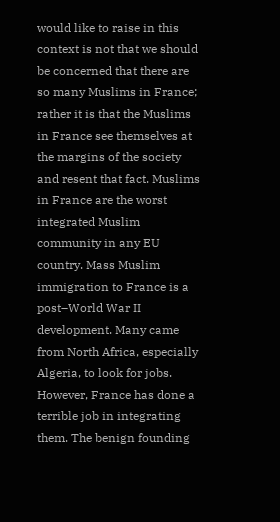would like to raise in this context is not that we should be concerned that there are so many Muslims in France; rather it is that the Muslims in France see themselves at the margins of the society and resent that fact. Muslims in France are the worst integrated Muslim community in any EU country. Mass Muslim immigration to France is a post–World War II development. Many came from North Africa, especially Algeria, to look for jobs. However, France has done a terrible job in integrating them. The benign founding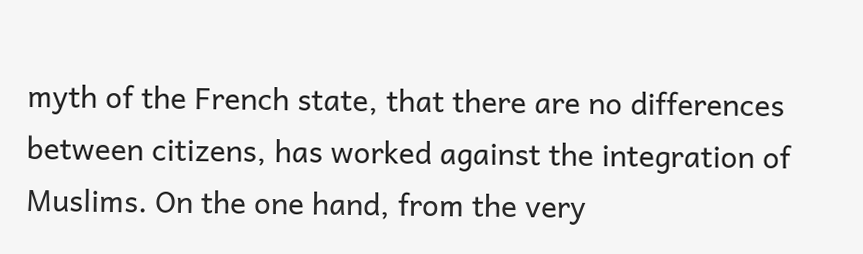myth of the French state, that there are no differences between citizens, has worked against the integration of Muslims. On the one hand, from the very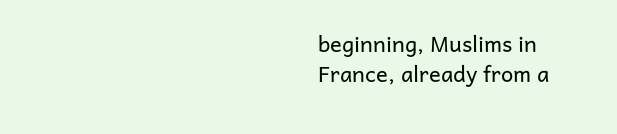beginning, Muslims in France, already from a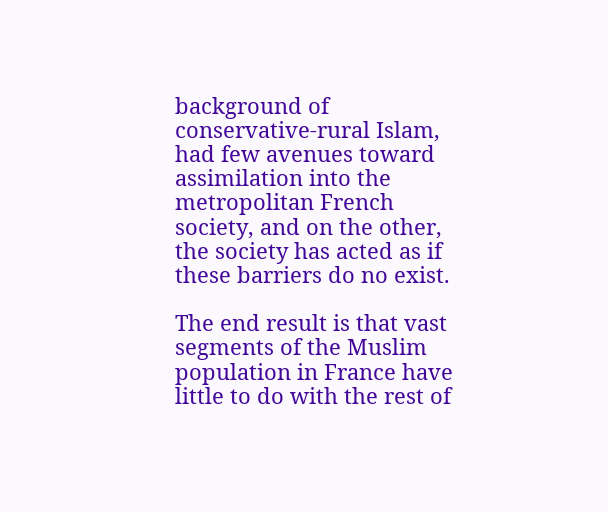background of conservative-rural Islam, had few avenues toward assimilation into the metropolitan French society, and on the other, the society has acted as if these barriers do no exist.

The end result is that vast segments of the Muslim population in France have little to do with the rest of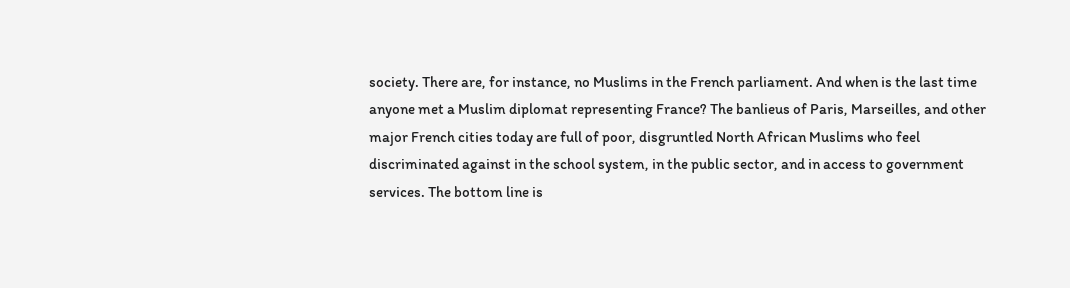society. There are, for instance, no Muslims in the French parliament. And when is the last time anyone met a Muslim diplomat representing France? The banlieus of Paris, Marseilles, and other major French cities today are full of poor, disgruntled North African Muslims who feel discriminated against in the school system, in the public sector, and in access to government services. The bottom line is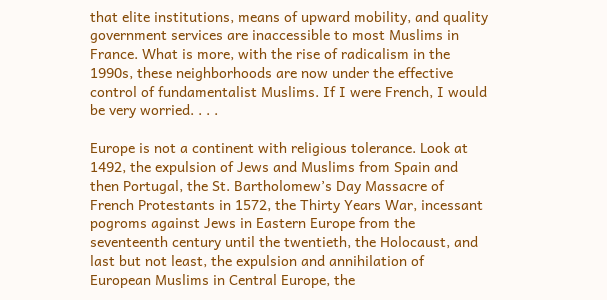that elite institutions, means of upward mobility, and quality government services are inaccessible to most Muslims in France. What is more, with the rise of radicalism in the 1990s, these neighborhoods are now under the effective control of fundamentalist Muslims. If I were French, I would be very worried. . . .

Europe is not a continent with religious tolerance. Look at 1492, the expulsion of Jews and Muslims from Spain and then Portugal, the St. Bartholomew’s Day Massacre of French Protestants in 1572, the Thirty Years War, incessant pogroms against Jews in Eastern Europe from the seventeenth century until the twentieth, the Holocaust, and last but not least, the expulsion and annihilation of European Muslims in Central Europe, the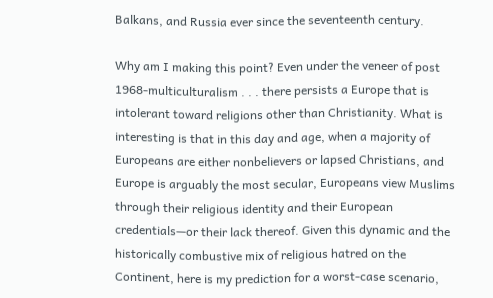Balkans, and Russia ever since the seventeenth century.

Why am I making this point? Even under the veneer of post 1968-multiculturalism . . . there persists a Europe that is intolerant toward religions other than Christianity. What is interesting is that in this day and age, when a majority of Europeans are either nonbelievers or lapsed Christians, and Europe is arguably the most secular, Europeans view Muslims through their religious identity and their European credentials—or their lack thereof. Given this dynamic and the historically combustive mix of religious hatred on the Continent, here is my prediction for a worst-case scenario,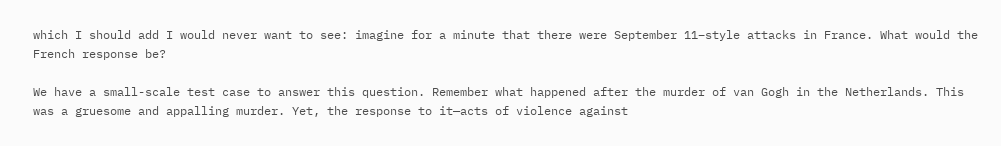which I should add I would never want to see: imagine for a minute that there were September 11–style attacks in France. What would the French response be?

We have a small-scale test case to answer this question. Remember what happened after the murder of van Gogh in the Netherlands. This was a gruesome and appalling murder. Yet, the response to it—acts of violence against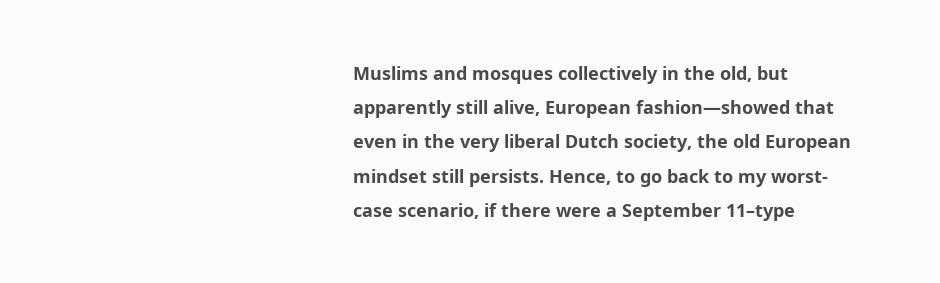Muslims and mosques collectively in the old, but apparently still alive, European fashion—showed that even in the very liberal Dutch society, the old European mindset still persists. Hence, to go back to my worst-case scenario, if there were a September 11–type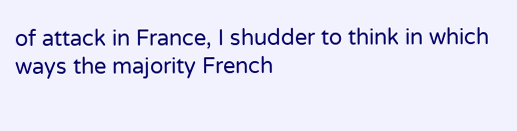of attack in France, I shudder to think in which ways the majority French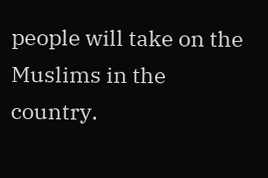people will take on the Muslims in the country.